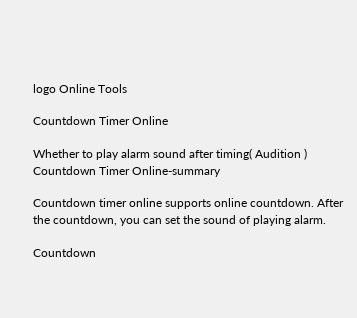logo Online Tools

Countdown Timer Online

Whether to play alarm sound after timing( Audition )
Countdown Timer Online-summary

Countdown timer online supports online countdown. After the countdown, you can set the sound of playing alarm.

Countdown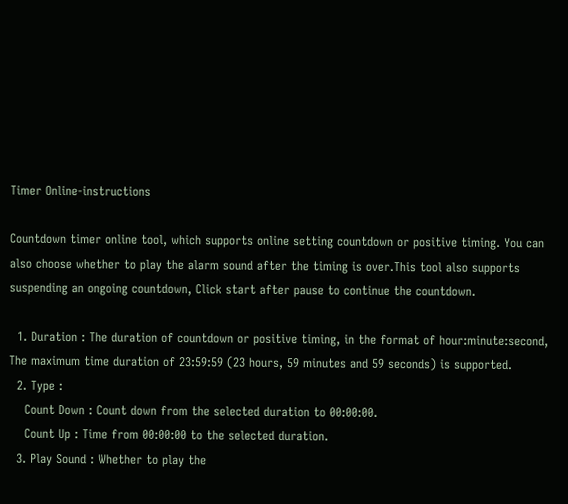Timer Online-instructions

Countdown timer online tool, which supports online setting countdown or positive timing. You can also choose whether to play the alarm sound after the timing is over.This tool also supports suspending an ongoing countdown, Click start after pause to continue the countdown.

  1. Duration : The duration of countdown or positive timing, in the format of hour:minute:second, The maximum time duration of 23:59:59 (23 hours, 59 minutes and 59 seconds) is supported.
  2. Type :
    Count Down : Count down from the selected duration to 00:00:00.
    Count Up : Time from 00:00:00 to the selected duration.
  3. Play Sound : Whether to play the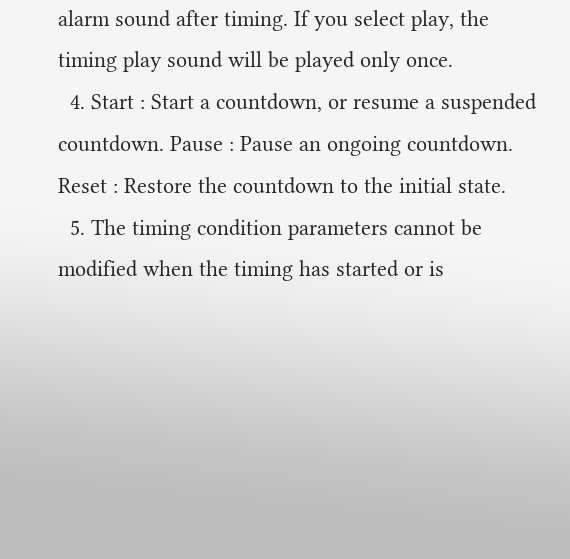alarm sound after timing. If you select play, the timing play sound will be played only once.
  4. Start : Start a countdown, or resume a suspended countdown. Pause : Pause an ongoing countdown. Reset : Restore the countdown to the initial state.
  5. The timing condition parameters cannot be modified when the timing has started or is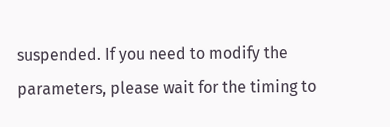suspended. If you need to modify the parameters, please wait for the timing to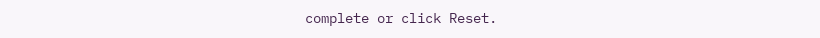complete or click Reset.